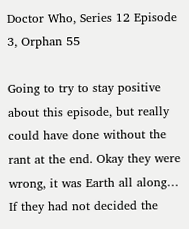Doctor Who, Series 12 Episode 3, Orphan 55

Going to try to stay positive about this episode, but really could have done without the rant at the end. Okay they were wrong, it was Earth all along… If they had not decided the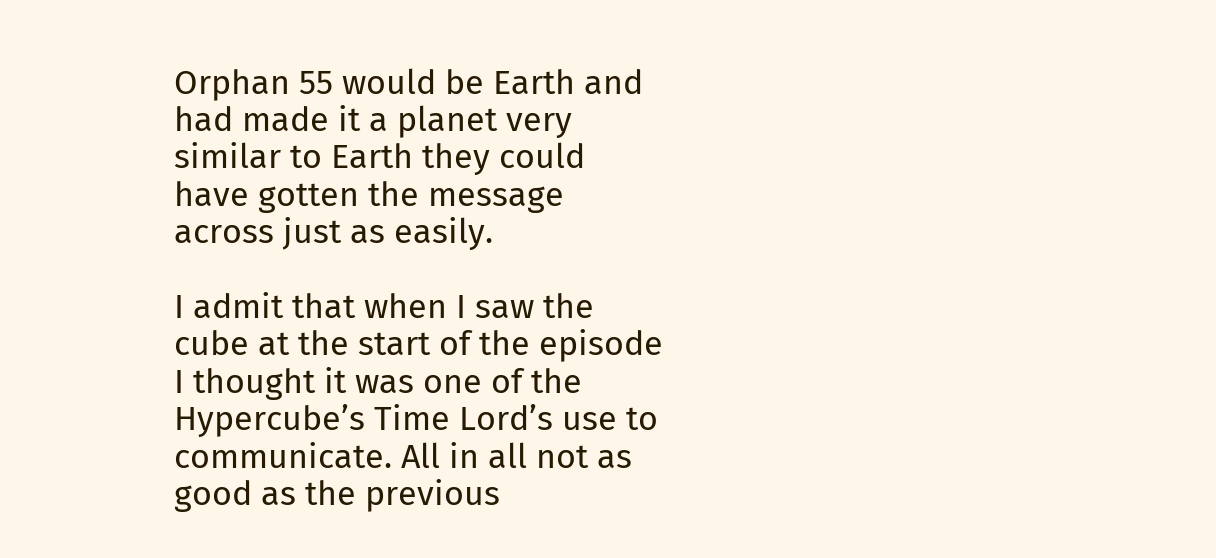Orphan 55 would be Earth and had made it a planet very similar to Earth they could have gotten the message across just as easily.

I admit that when I saw the cube at the start of the episode I thought it was one of the Hypercube’s Time Lord’s use to communicate. All in all not as good as the previous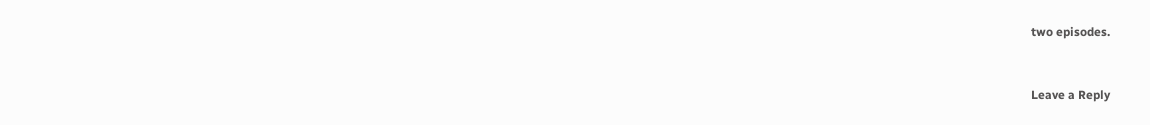two episodes.


Leave a Reply